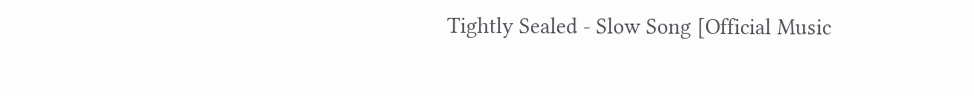Tightly Sealed - Slow Song [Official Music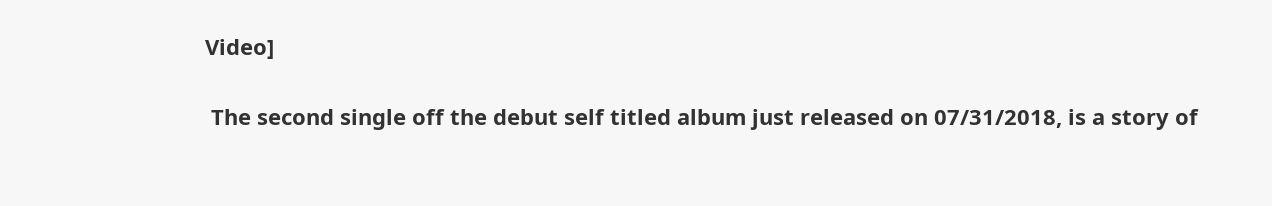Video]

 The second single off the debut self titled album just released on 07/31/2018, is a story of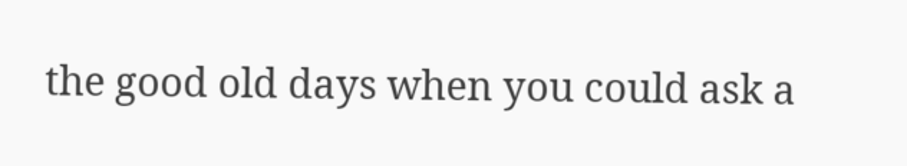the good old days when you could ask a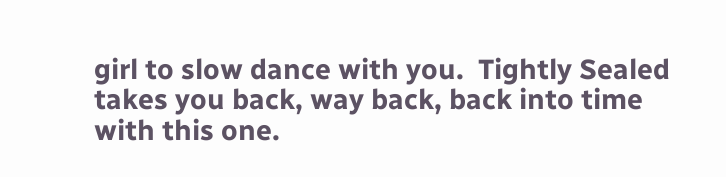girl to slow dance with you.  Tightly Sealed takes you back, way back, back into time with this one.